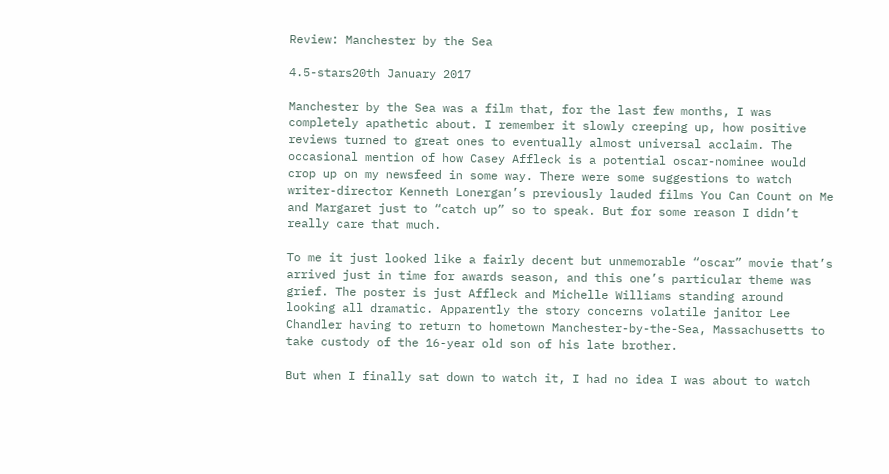Review: Manchester by the Sea

4.5-stars20th January 2017

Manchester by the Sea was a film that, for the last few months, I was completely apathetic about. I remember it slowly creeping up, how positive reviews turned to great ones to eventually almost universal acclaim. The occasional mention of how Casey Affleck is a potential oscar-nominee would crop up on my newsfeed in some way. There were some suggestions to watch writer-director Kenneth Lonergan’s previously lauded films You Can Count on Me and Margaret just to “catch up” so to speak. But for some reason I didn’t really care that much.

To me it just looked like a fairly decent but unmemorable “oscar” movie that’s arrived just in time for awards season, and this one’s particular theme was grief. The poster is just Affleck and Michelle Williams standing around looking all dramatic. Apparently the story concerns volatile janitor Lee Chandler having to return to hometown Manchester-by-the-Sea, Massachusetts to take custody of the 16-year old son of his late brother.

But when I finally sat down to watch it, I had no idea I was about to watch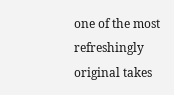one of the most refreshingly original takes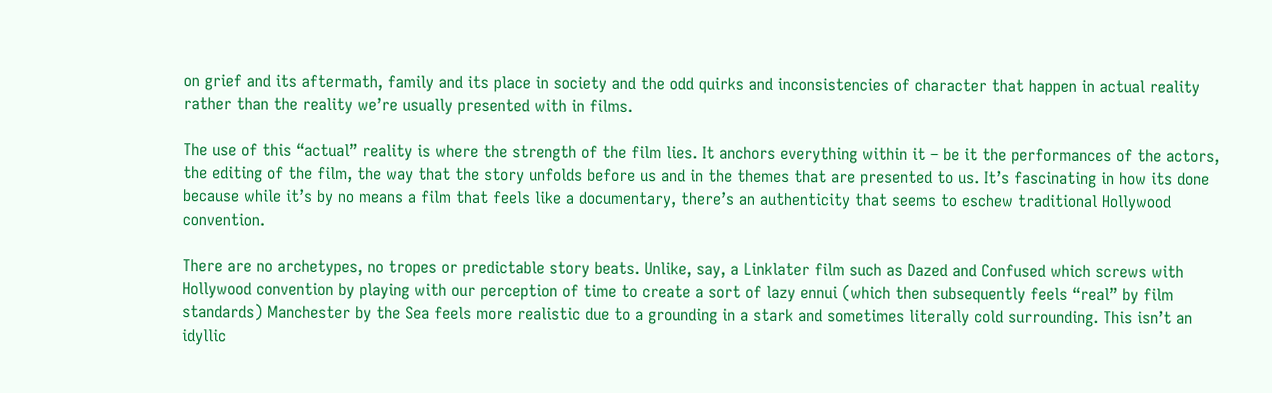on grief and its aftermath, family and its place in society and the odd quirks and inconsistencies of character that happen in actual reality rather than the reality we’re usually presented with in films.

The use of this “actual” reality is where the strength of the film lies. It anchors everything within it – be it the performances of the actors, the editing of the film, the way that the story unfolds before us and in the themes that are presented to us. It’s fascinating in how its done because while it’s by no means a film that feels like a documentary, there’s an authenticity that seems to eschew traditional Hollywood convention.

There are no archetypes, no tropes or predictable story beats. Unlike, say, a Linklater film such as Dazed and Confused which screws with Hollywood convention by playing with our perception of time to create a sort of lazy ennui (which then subsequently feels “real” by film standards) Manchester by the Sea feels more realistic due to a grounding in a stark and sometimes literally cold surrounding. This isn’t an idyllic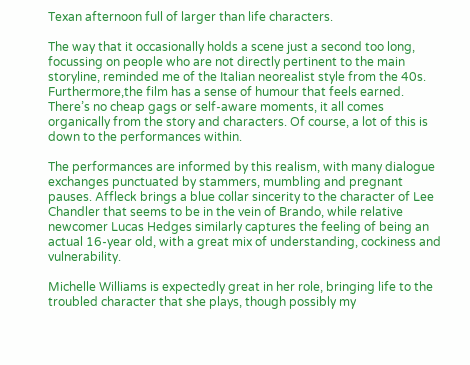Texan afternoon full of larger than life characters.

The way that it occasionally holds a scene just a second too long, focussing on people who are not directly pertinent to the main storyline, reminded me of the Italian neorealist style from the 40s. Furthermore,the film has a sense of humour that feels earned. There’s no cheap gags or self-aware moments, it all comes organically from the story and characters. Of course, a lot of this is down to the performances within.

The performances are informed by this realism, with many dialogue exchanges punctuated by stammers, mumbling and pregnant pauses. Affleck brings a blue collar sincerity to the character of Lee Chandler that seems to be in the vein of Brando, while relative newcomer Lucas Hedges similarly captures the feeling of being an actual 16-year old, with a great mix of understanding, cockiness and vulnerability.

Michelle Williams is expectedly great in her role, bringing life to the troubled character that she plays, though possibly my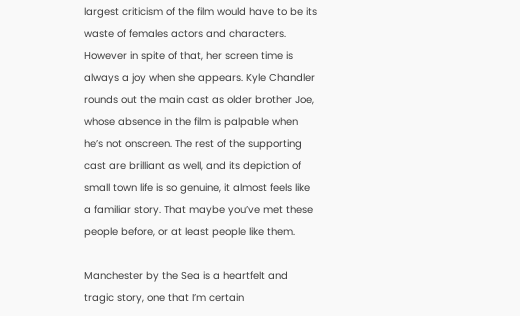largest criticism of the film would have to be its waste of females actors and characters. However in spite of that, her screen time is always a joy when she appears. Kyle Chandler rounds out the main cast as older brother Joe, whose absence in the film is palpable when he’s not onscreen. The rest of the supporting cast are brilliant as well, and its depiction of small town life is so genuine, it almost feels like a familiar story. That maybe you’ve met these people before, or at least people like them.

Manchester by the Sea is a heartfelt and tragic story, one that I’m certain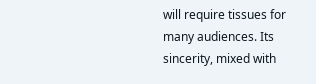will require tissues for many audiences. Its sincerity, mixed with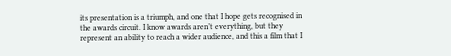its presentation is a triumph, and one that I hope gets recognised in the awards circuit. I know awards aren’t everything, but they represent an ability to reach a wider audience, and this a film that I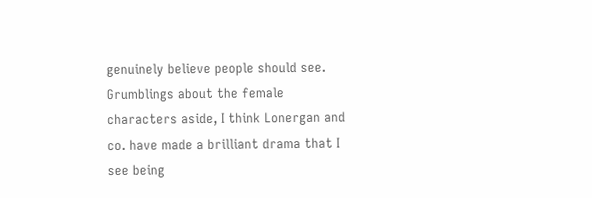genuinely believe people should see. Grumblings about the female characters aside, I think Lonergan and co. have made a brilliant drama that I see being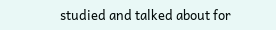studied and talked about for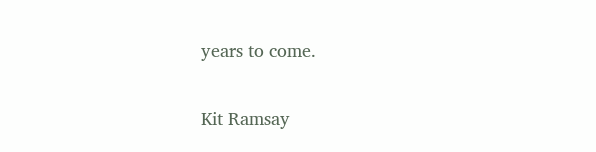years to come.

Kit Ramsay